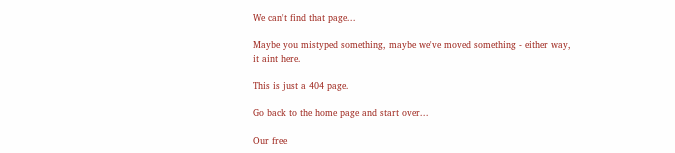We can't find that page...

Maybe you mistyped something, maybe we've moved something - either way, it aint here.

This is just a 404 page.

Go back to the home page and start over...

Our free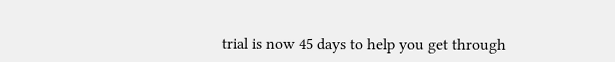trial is now 45 days to help you get through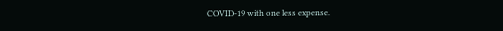COVID-19 with one less expense.